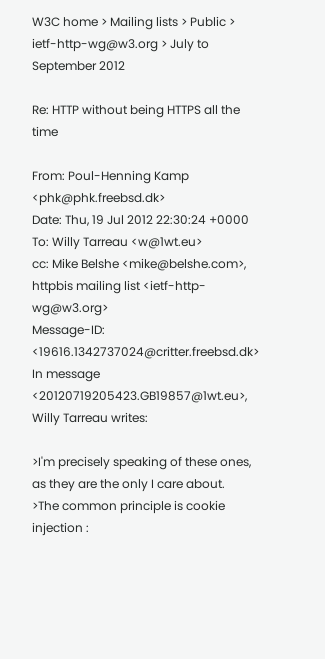W3C home > Mailing lists > Public > ietf-http-wg@w3.org > July to September 2012

Re: HTTP without being HTTPS all the time

From: Poul-Henning Kamp <phk@phk.freebsd.dk>
Date: Thu, 19 Jul 2012 22:30:24 +0000
To: Willy Tarreau <w@1wt.eu>
cc: Mike Belshe <mike@belshe.com>, httpbis mailing list <ietf-http-wg@w3.org>
Message-ID: <19616.1342737024@critter.freebsd.dk>
In message <20120719205423.GB19857@1wt.eu>, Willy Tarreau writes:

>I'm precisely speaking of these ones, as they are the only I care about.
>The common principle is cookie injection :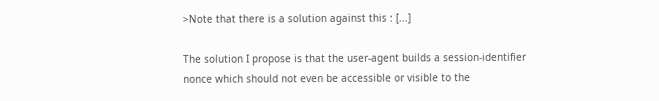>Note that there is a solution against this : [...]

The solution I propose is that the user-agent builds a session-identifier
nonce which should not even be accessible or visible to the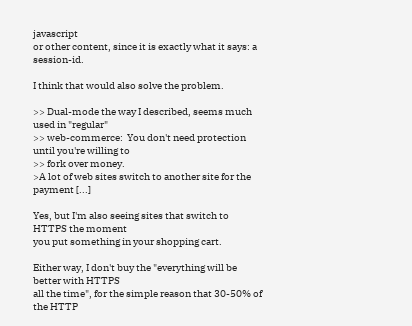javascript
or other content, since it is exactly what it says: a session-id.

I think that would also solve the problem.

>> Dual-mode the way I described, seems much used in "regular"
>> web-commerce:  You don't need protection until you're willing to
>> fork over money.
>A lot of web sites switch to another site for the payment [...]

Yes, but I'm also seeing sites that switch to HTTPS the moment
you put something in your shopping cart.

Either way, I don't buy the "everything will be better with HTTPS
all the time", for the simple reason that 30-50% of the HTTP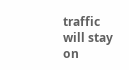traffic will stay on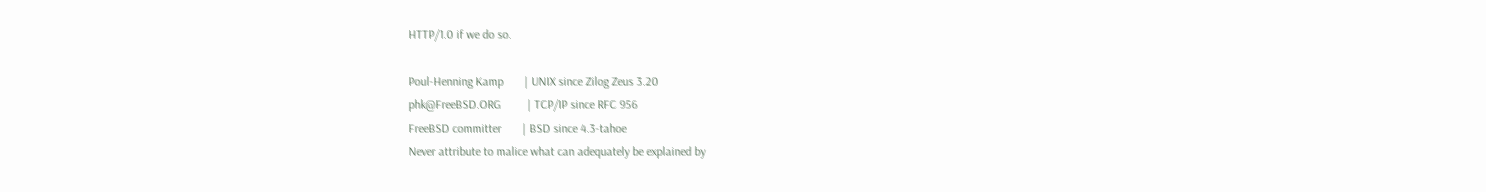HTTP/1.0 if we do so.

Poul-Henning Kamp       | UNIX since Zilog Zeus 3.20
phk@FreeBSD.ORG         | TCP/IP since RFC 956
FreeBSD committer       | BSD since 4.3-tahoe
Never attribute to malice what can adequately be explained by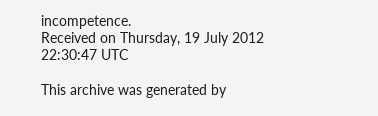incompetence.
Received on Thursday, 19 July 2012 22:30:47 UTC

This archive was generated by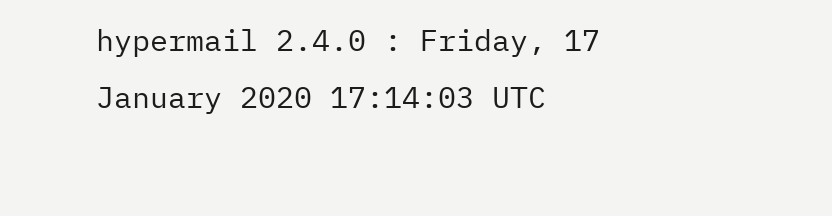hypermail 2.4.0 : Friday, 17 January 2020 17:14:03 UTC